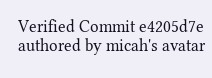Verified Commit e4205d7e authored by micah's avatar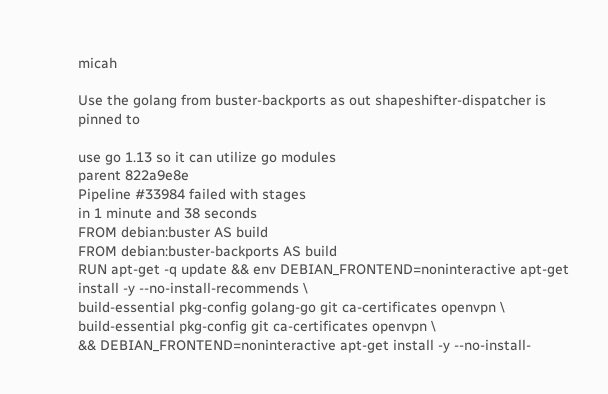micah

Use the golang from buster-backports as out shapeshifter-dispatcher is pinned to

use go 1.13 so it can utilize go modules
parent 822a9e8e
Pipeline #33984 failed with stages
in 1 minute and 38 seconds
FROM debian:buster AS build
FROM debian:buster-backports AS build
RUN apt-get -q update && env DEBIAN_FRONTEND=noninteractive apt-get install -y --no-install-recommends \
build-essential pkg-config golang-go git ca-certificates openvpn \
build-essential pkg-config git ca-certificates openvpn \
&& DEBIAN_FRONTEND=noninteractive apt-get install -y --no-install-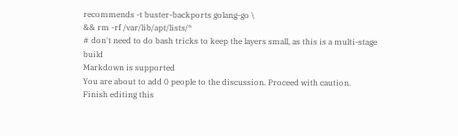recommends -t buster-backports golang-go \
&& rm -rf /var/lib/apt/lists/*
# don't need to do bash tricks to keep the layers small, as this is a multi-stage build
Markdown is supported
You are about to add 0 people to the discussion. Proceed with caution.
Finish editing this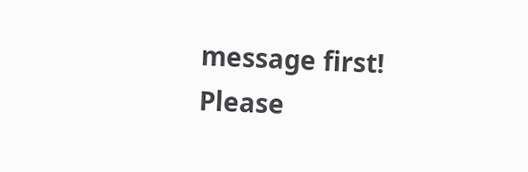message first!
Please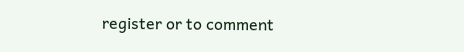register or to comment